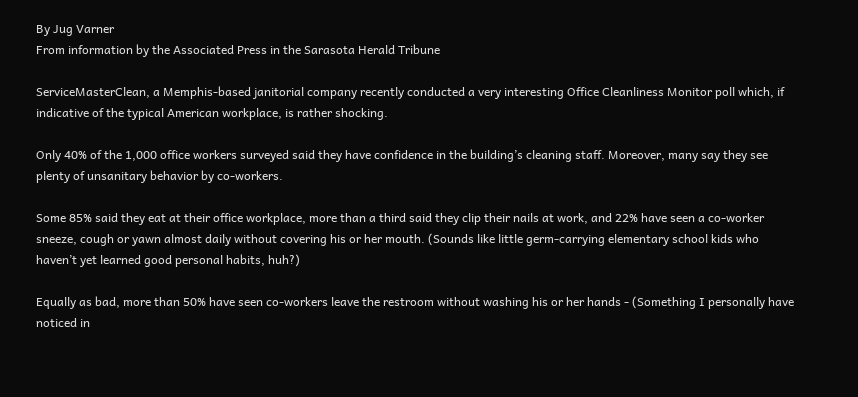By Jug Varner
From information by the Associated Press in the Sarasota Herald Tribune

ServiceMasterClean, a Memphis-based janitorial company recently conducted a very interesting Office Cleanliness Monitor poll which, if indicative of the typical American workplace, is rather shocking.

Only 40% of the 1,000 office workers surveyed said they have confidence in the building’s cleaning staff. Moreover, many say they see plenty of unsanitary behavior by co-workers.

Some 85% said they eat at their office workplace, more than a third said they clip their nails at work, and 22% have seen a co-worker sneeze, cough or yawn almost daily without covering his or her mouth. (Sounds like little germ-carrying elementary school kids who haven’t yet learned good personal habits, huh?)

Equally as bad, more than 50% have seen co-workers leave the restroom without washing his or her hands - (Something I personally have noticed in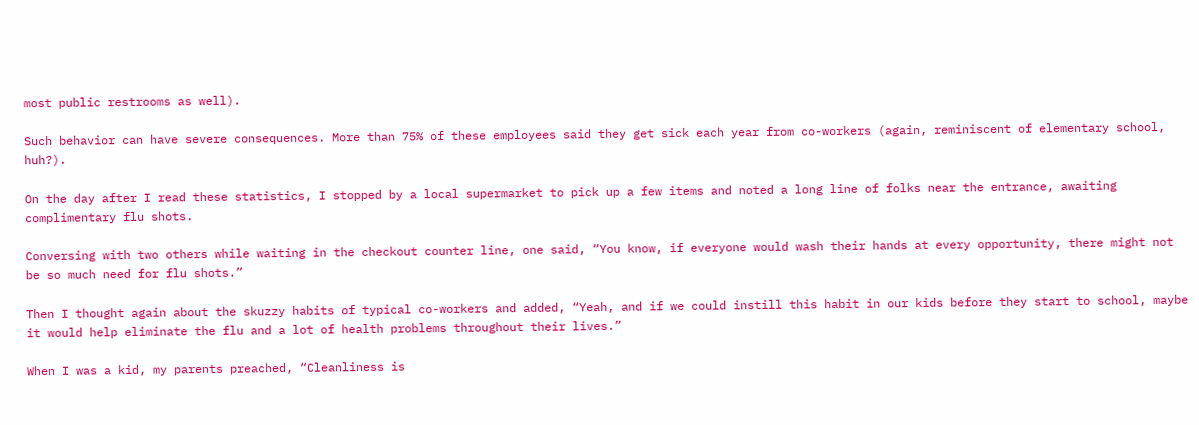most public restrooms as well).

Such behavior can have severe consequences. More than 75% of these employees said they get sick each year from co-workers (again, reminiscent of elementary school, huh?).

On the day after I read these statistics, I stopped by a local supermarket to pick up a few items and noted a long line of folks near the entrance, awaiting complimentary flu shots.

Conversing with two others while waiting in the checkout counter line, one said, “You know, if everyone would wash their hands at every opportunity, there might not be so much need for flu shots.”

Then I thought again about the skuzzy habits of typical co-workers and added, “Yeah, and if we could instill this habit in our kids before they start to school, maybe it would help eliminate the flu and a lot of health problems throughout their lives.”

When I was a kid, my parents preached, “Cleanliness is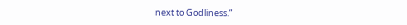next to Godliness.”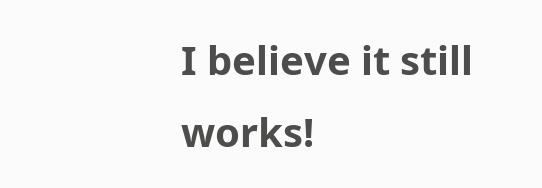I believe it still works!